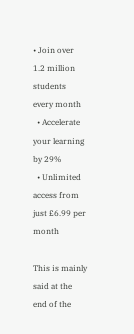• Join over 1.2 million students every month
  • Accelerate your learning by 29%
  • Unlimited access from just £6.99 per month

This is mainly said at the end of the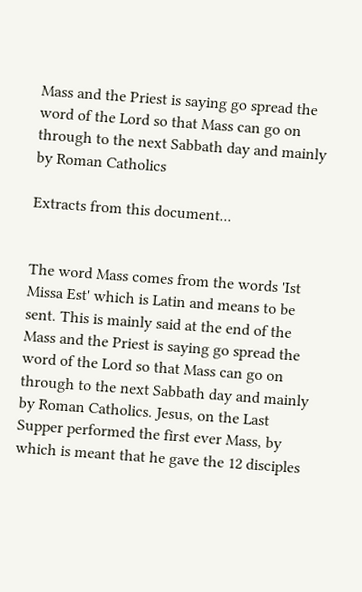Mass and the Priest is saying go spread the word of the Lord so that Mass can go on through to the next Sabbath day and mainly by Roman Catholics

Extracts from this document...


The word Mass comes from the words 'Ist Missa Est' which is Latin and means to be sent. This is mainly said at the end of the Mass and the Priest is saying go spread the word of the Lord so that Mass can go on through to the next Sabbath day and mainly by Roman Catholics. Jesus, on the Last Supper performed the first ever Mass, by which is meant that he gave the 12 disciples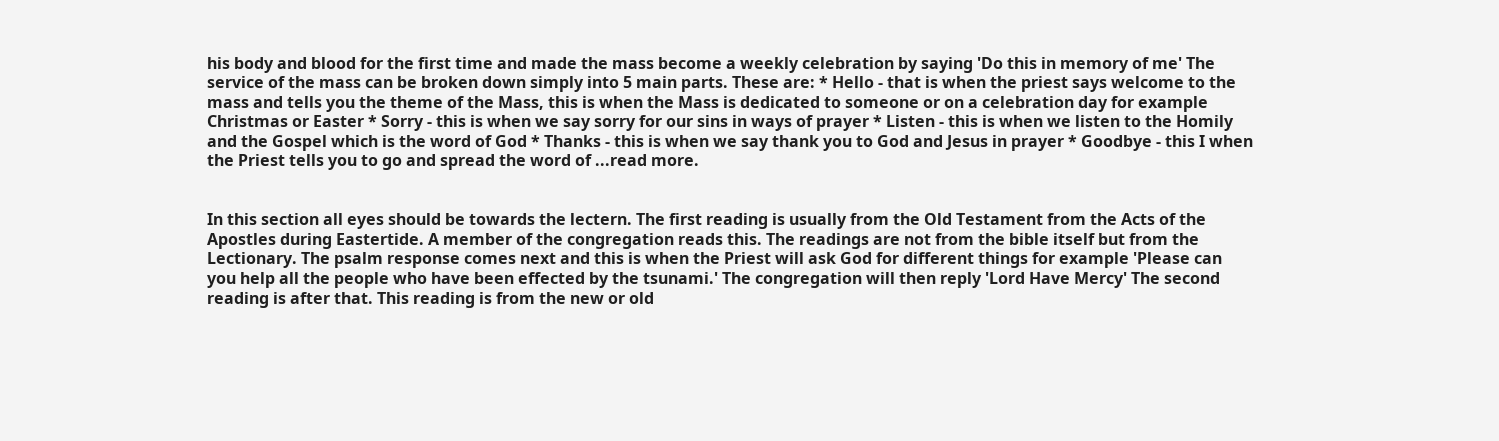his body and blood for the first time and made the mass become a weekly celebration by saying 'Do this in memory of me' The service of the mass can be broken down simply into 5 main parts. These are: * Hello - that is when the priest says welcome to the mass and tells you the theme of the Mass, this is when the Mass is dedicated to someone or on a celebration day for example Christmas or Easter * Sorry - this is when we say sorry for our sins in ways of prayer * Listen - this is when we listen to the Homily and the Gospel which is the word of God * Thanks - this is when we say thank you to God and Jesus in prayer * Goodbye - this I when the Priest tells you to go and spread the word of ...read more.


In this section all eyes should be towards the lectern. The first reading is usually from the Old Testament from the Acts of the Apostles during Eastertide. A member of the congregation reads this. The readings are not from the bible itself but from the Lectionary. The psalm response comes next and this is when the Priest will ask God for different things for example 'Please can you help all the people who have been effected by the tsunami.' The congregation will then reply 'Lord Have Mercy' The second reading is after that. This reading is from the new or old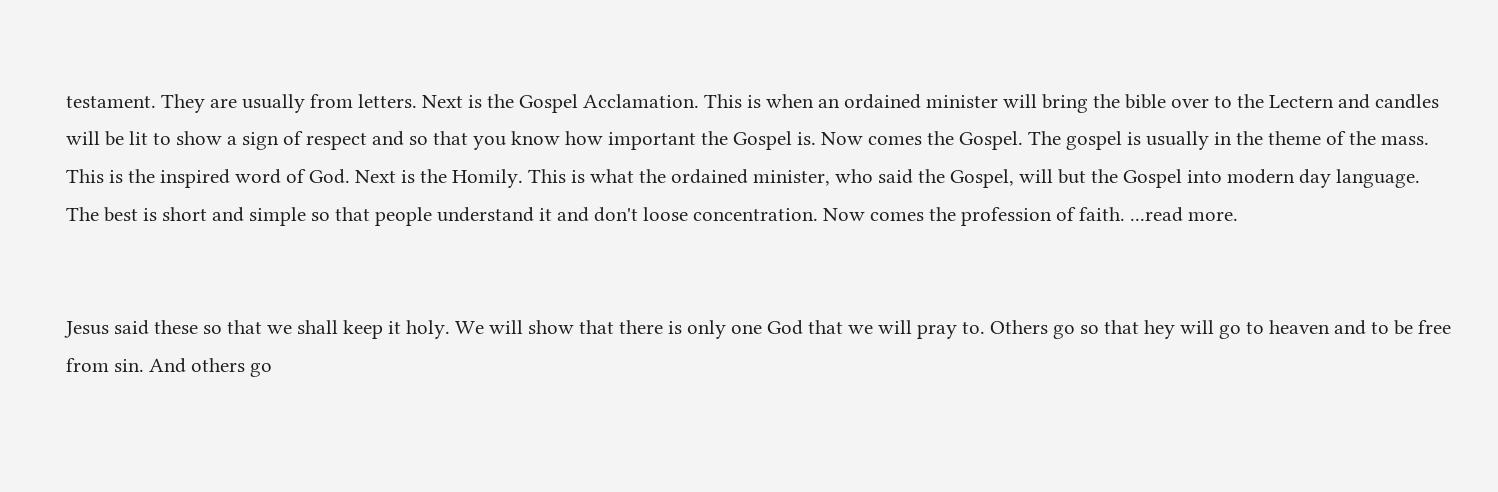testament. They are usually from letters. Next is the Gospel Acclamation. This is when an ordained minister will bring the bible over to the Lectern and candles will be lit to show a sign of respect and so that you know how important the Gospel is. Now comes the Gospel. The gospel is usually in the theme of the mass. This is the inspired word of God. Next is the Homily. This is what the ordained minister, who said the Gospel, will but the Gospel into modern day language. The best is short and simple so that people understand it and don't loose concentration. Now comes the profession of faith. ...read more.


Jesus said these so that we shall keep it holy. We will show that there is only one God that we will pray to. Others go so that hey will go to heaven and to be free from sin. And others go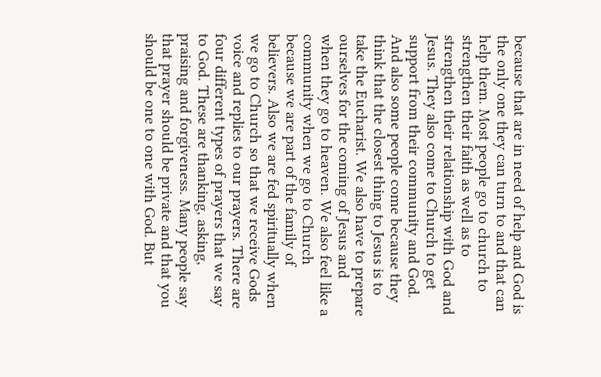because that are in need of help and God is the only one they can turn to and that can help them. Most people go to church to strengthen their faith as well as to strengthen their relationship with God and Jesus. They also come to Church to get support from their community and God. And also some people come because they think that the closest thing to Jesus is to take the Eucharist. We also have to prepare ourselves for the coming of Jesus and when they go to heaven. We also feel like a community when we go to Church because we are part of the family of believers. Also we are fed spiritually when we go to Church so that we receive Gods voice and replies to our prayers. There are four different types of prayers that we say to God. These are thanking, asking, praising and forgiveness. Many people say that prayer should be private and that you should be one to one with God. But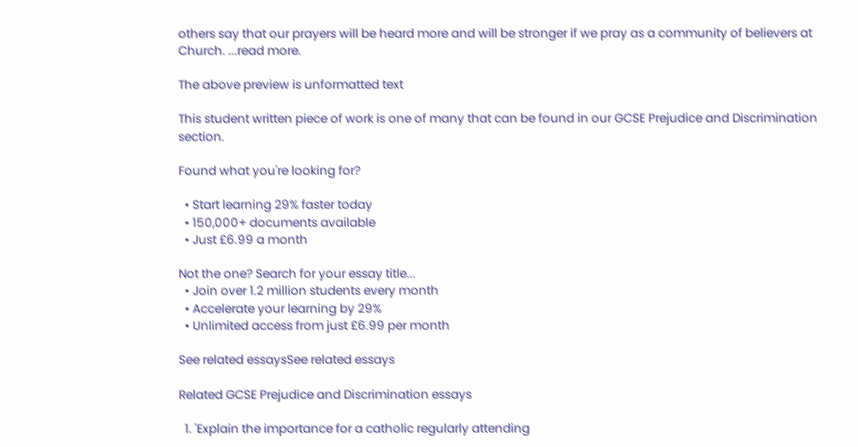others say that our prayers will be heard more and will be stronger if we pray as a community of believers at Church. ...read more.

The above preview is unformatted text

This student written piece of work is one of many that can be found in our GCSE Prejudice and Discrimination section.

Found what you're looking for?

  • Start learning 29% faster today
  • 150,000+ documents available
  • Just £6.99 a month

Not the one? Search for your essay title...
  • Join over 1.2 million students every month
  • Accelerate your learning by 29%
  • Unlimited access from just £6.99 per month

See related essaysSee related essays

Related GCSE Prejudice and Discrimination essays

  1. 'Explain the importance for a catholic regularly attending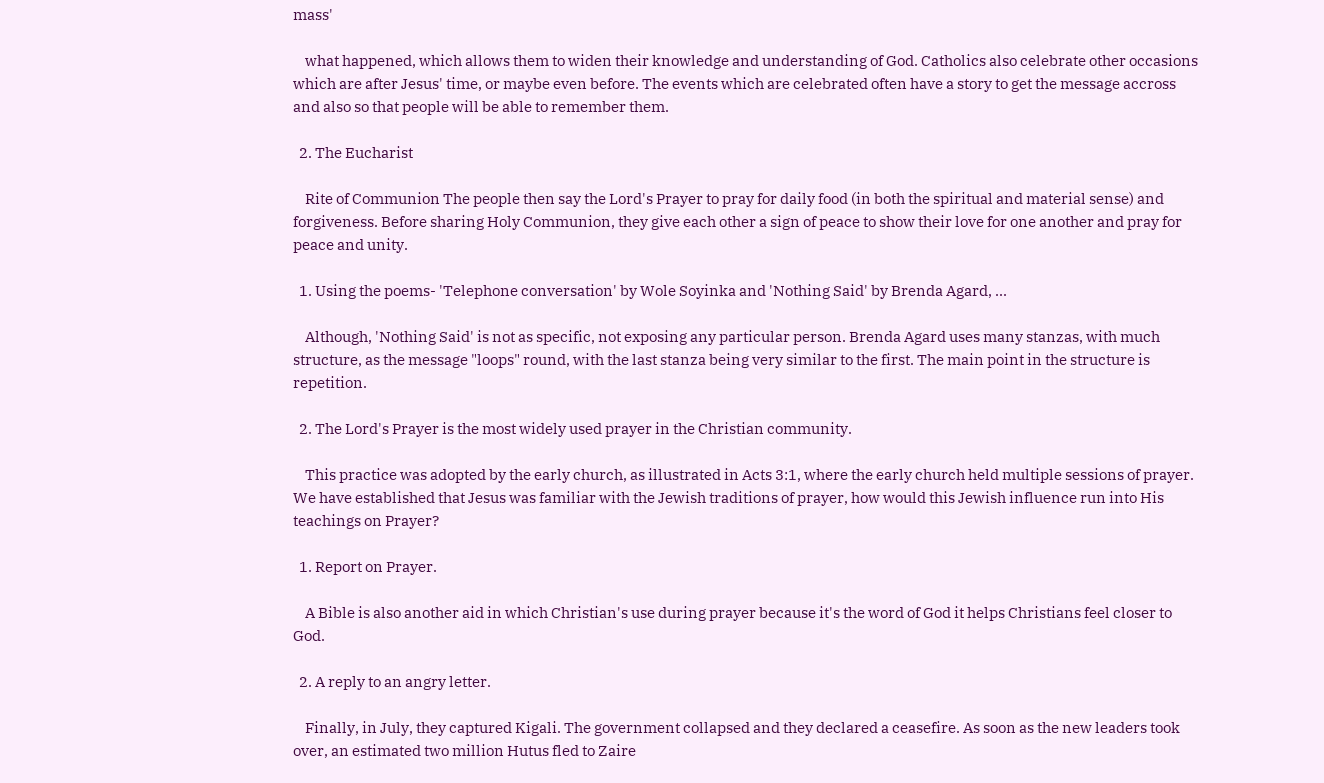mass'

    what happened, which allows them to widen their knowledge and understanding of God. Catholics also celebrate other occasions which are after Jesus' time, or maybe even before. The events which are celebrated often have a story to get the message accross and also so that people will be able to remember them.

  2. The Eucharist

    Rite of Communion The people then say the Lord's Prayer to pray for daily food (in both the spiritual and material sense) and forgiveness. Before sharing Holy Communion, they give each other a sign of peace to show their love for one another and pray for peace and unity.

  1. Using the poems- 'Telephone conversation' by Wole Soyinka and 'Nothing Said' by Brenda Agard, ...

    Although, 'Nothing Said' is not as specific, not exposing any particular person. Brenda Agard uses many stanzas, with much structure, as the message "loops" round, with the last stanza being very similar to the first. The main point in the structure is repetition.

  2. The Lord's Prayer is the most widely used prayer in the Christian community.

    This practice was adopted by the early church, as illustrated in Acts 3:1, where the early church held multiple sessions of prayer. We have established that Jesus was familiar with the Jewish traditions of prayer, how would this Jewish influence run into His teachings on Prayer?

  1. Report on Prayer.

    A Bible is also another aid in which Christian's use during prayer because it's the word of God it helps Christians feel closer to God.

  2. A reply to an angry letter.

    Finally, in July, they captured Kigali. The government collapsed and they declared a ceasefire. As soon as the new leaders took over, an estimated two million Hutus fled to Zaire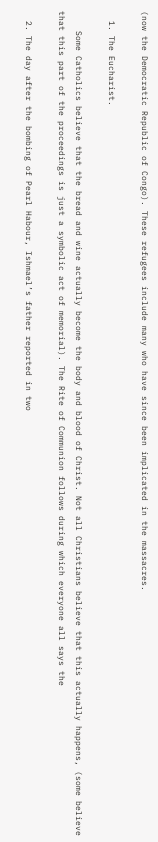(now the Democratic Republic of Congo). These refugees include many who have since been implicated in the massacres.

  1. The Eucharist.

    Some Catholics believe that the bread and wine actually become the body and blood of Christ. Not all Christians believe that this actually happens, (some believe that this part of the proceedings is just a symbolic act of memorial). The Rite of Communion follows during which everyone all says the

  2. The day after the bombing of Pearl Habour, Ishmael’s father reported in two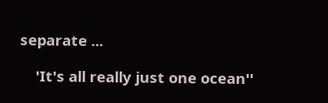separate ...

    'It's all really just one ocean''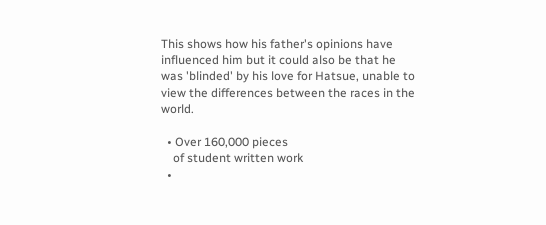This shows how his father's opinions have influenced him but it could also be that he was 'blinded' by his love for Hatsue, unable to view the differences between the races in the world.

  • Over 160,000 pieces
    of student written work
  •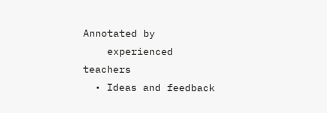Annotated by
    experienced teachers
  • Ideas and feedback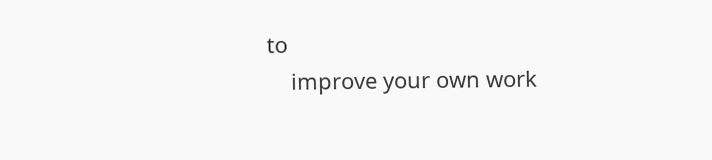to
    improve your own work